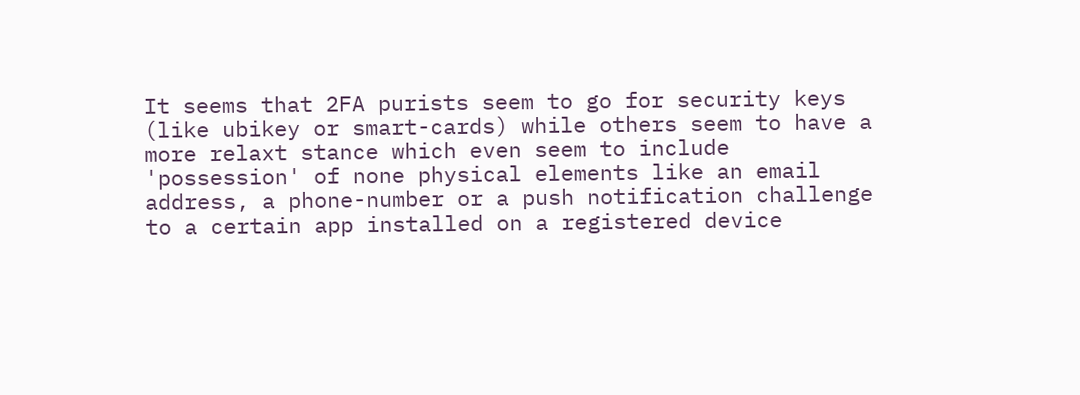It seems that 2FA purists seem to go for security keys (like ubikey or smart-cards) while others seem to have a more relaxt stance which even seem to include 'possession' of none physical elements like an email address, a phone-number or a push notification challenge to a certain app installed on a registered device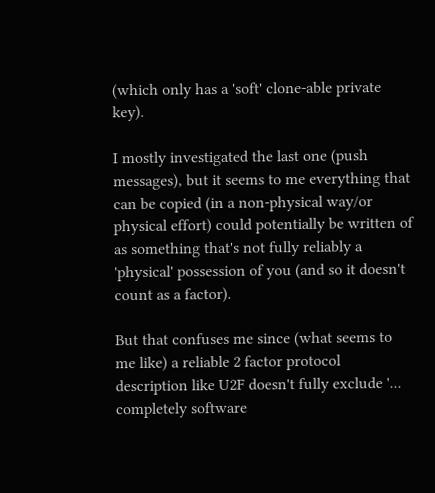(which only has a 'soft' clone-able private key).

I mostly investigated the last one (push messages), but it seems to me everything that can be copied (in a non-physical way/or physical effort) could potentially be written of as something that's not fully reliably a 'physical' possession of you (and so it doesn't count as a factor).

But that confuses me since (what seems to me like) a reliable 2 factor protocol description like U2F doesn't fully exclude '... completely software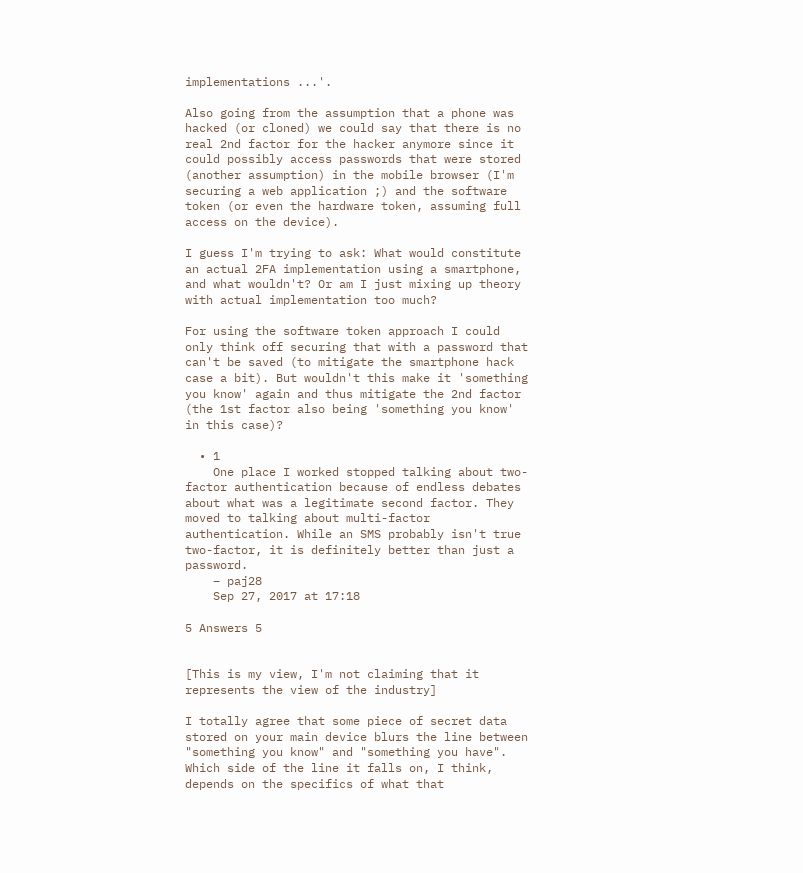implementations ...'.

Also going from the assumption that a phone was hacked (or cloned) we could say that there is no real 2nd factor for the hacker anymore since it could possibly access passwords that were stored (another assumption) in the mobile browser (I'm securing a web application ;) and the software token (or even the hardware token, assuming full access on the device).

I guess I'm trying to ask: What would constitute an actual 2FA implementation using a smartphone, and what wouldn't? Or am I just mixing up theory with actual implementation too much?

For using the software token approach I could only think off securing that with a password that can't be saved (to mitigate the smartphone hack case a bit). But wouldn't this make it 'something you know' again and thus mitigate the 2nd factor (the 1st factor also being 'something you know' in this case)?

  • 1
    One place I worked stopped talking about two-factor authentication because of endless debates about what was a legitimate second factor. They moved to talking about multi-factor authentication. While an SMS probably isn't true two-factor, it is definitely better than just a password.
    – paj28
    Sep 27, 2017 at 17:18

5 Answers 5


[This is my view, I'm not claiming that it represents the view of the industry]

I totally agree that some piece of secret data stored on your main device blurs the line between "something you know" and "something you have". Which side of the line it falls on, I think, depends on the specifics of what that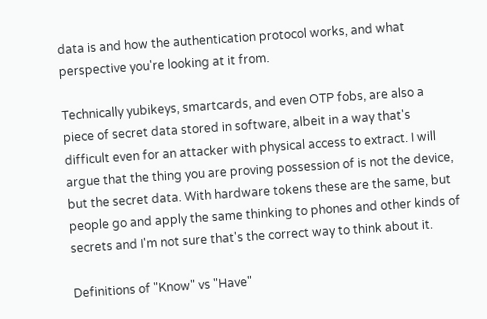data is and how the authentication protocol works, and what perspective you're looking at it from.

Technically yubikeys, smartcards, and even OTP fobs, are also a piece of secret data stored in software, albeit in a way that's difficult even for an attacker with physical access to extract. I will argue that the thing you are proving possession of is not the device, but the secret data. With hardware tokens these are the same, but people go and apply the same thinking to phones and other kinds of secrets and I'm not sure that's the correct way to think about it.

Definitions of "Know" vs "Have"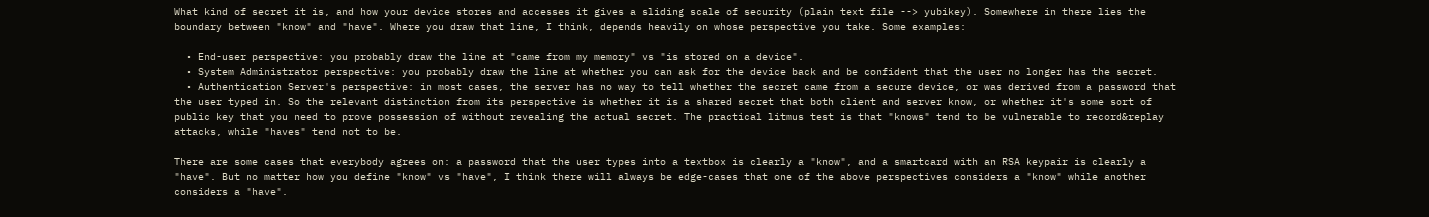What kind of secret it is, and how your device stores and accesses it gives a sliding scale of security (plain text file --> yubikey). Somewhere in there lies the boundary between "know" and "have". Where you draw that line, I think, depends heavily on whose perspective you take. Some examples:

  • End-user perspective: you probably draw the line at "came from my memory" vs "is stored on a device".
  • System Administrator perspective: you probably draw the line at whether you can ask for the device back and be confident that the user no longer has the secret.
  • Authentication Server's perspective: in most cases, the server has no way to tell whether the secret came from a secure device, or was derived from a password that the user typed in. So the relevant distinction from its perspective is whether it is a shared secret that both client and server know, or whether it's some sort of public key that you need to prove possession of without revealing the actual secret. The practical litmus test is that "knows" tend to be vulnerable to record&replay attacks, while "haves" tend not to be.

There are some cases that everybody agrees on: a password that the user types into a textbox is clearly a "know", and a smartcard with an RSA keypair is clearly a "have". But no matter how you define "know" vs "have", I think there will always be edge-cases that one of the above perspectives considers a "know" while another considers a "have".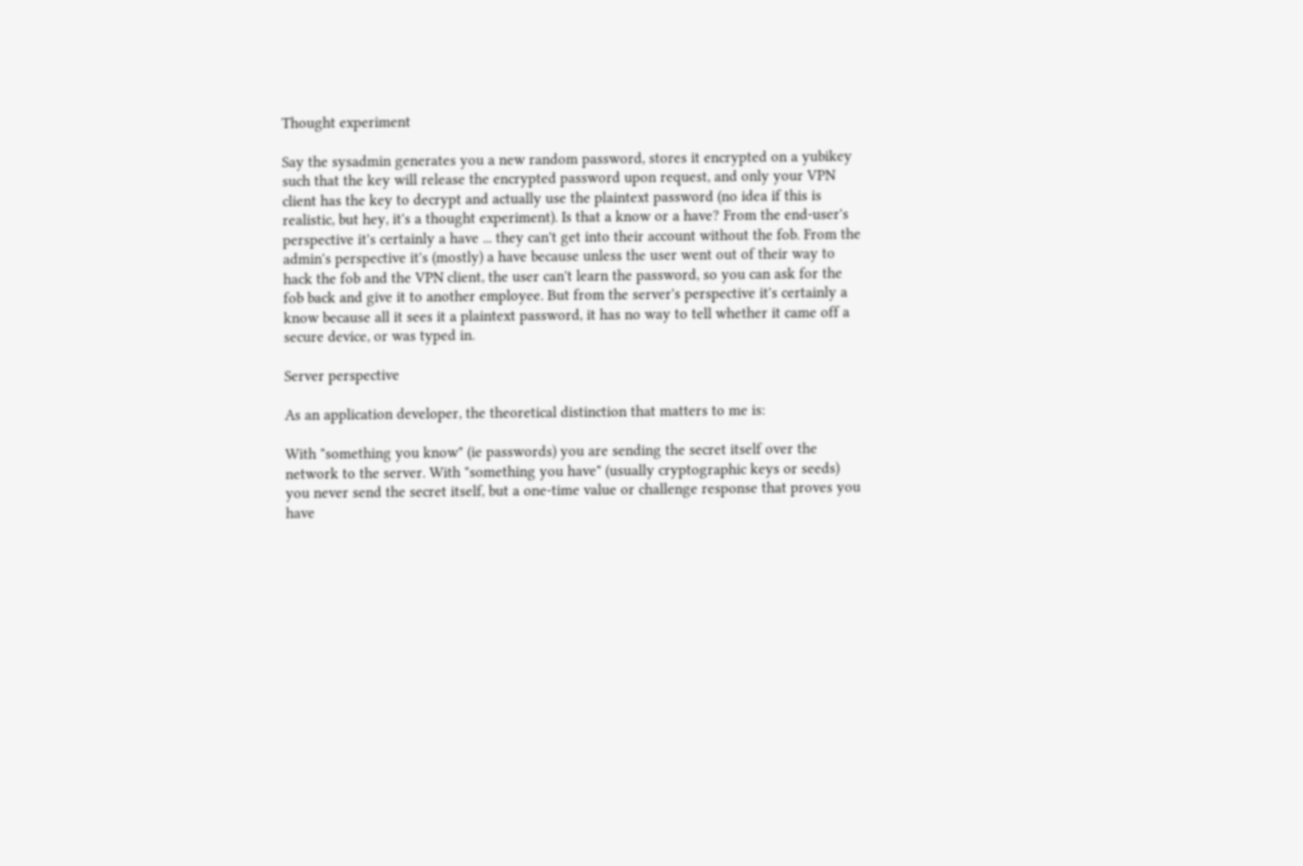Thought experiment

Say the sysadmin generates you a new random password, stores it encrypted on a yubikey such that the key will release the encrypted password upon request, and only your VPN client has the key to decrypt and actually use the plaintext password (no idea if this is realistic, but hey, it's a thought experiment). Is that a know or a have? From the end-user's perspective it's certainly a have ... they can't get into their account without the fob. From the admin's perspective it's (mostly) a have because unless the user went out of their way to hack the fob and the VPN client, the user can't learn the password, so you can ask for the fob back and give it to another employee. But from the server's perspective it's certainly a know because all it sees it a plaintext password, it has no way to tell whether it came off a secure device, or was typed in.

Server perspective

As an application developer, the theoretical distinction that matters to me is:

With "something you know" (ie passwords) you are sending the secret itself over the network to the server. With "something you have" (usually cryptographic keys or seeds) you never send the secret itself, but a one-time value or challenge response that proves you have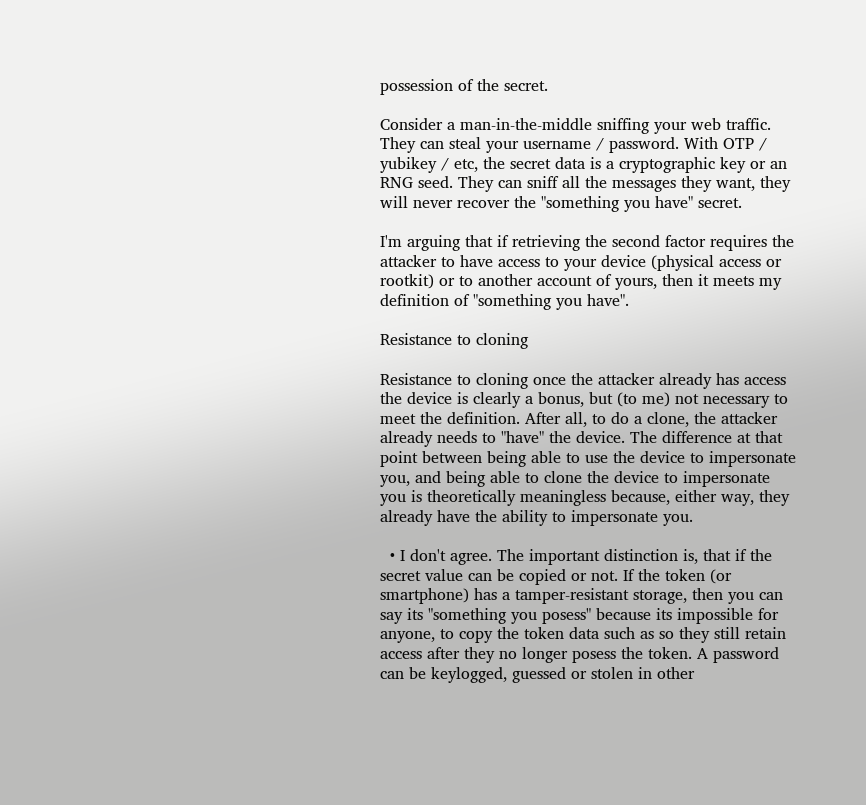possession of the secret.

Consider a man-in-the-middle sniffing your web traffic. They can steal your username / password. With OTP / yubikey / etc, the secret data is a cryptographic key or an RNG seed. They can sniff all the messages they want, they will never recover the "something you have" secret.

I'm arguing that if retrieving the second factor requires the attacker to have access to your device (physical access or rootkit) or to another account of yours, then it meets my definition of "something you have".

Resistance to cloning

Resistance to cloning once the attacker already has access the device is clearly a bonus, but (to me) not necessary to meet the definition. After all, to do a clone, the attacker already needs to "have" the device. The difference at that point between being able to use the device to impersonate you, and being able to clone the device to impersonate you is theoretically meaningless because, either way, they already have the ability to impersonate you.

  • I don't agree. The important distinction is, that if the secret value can be copied or not. If the token (or smartphone) has a tamper-resistant storage, then you can say its "something you posess" because its impossible for anyone, to copy the token data such as so they still retain access after they no longer posess the token. A password can be keylogged, guessed or stolen in other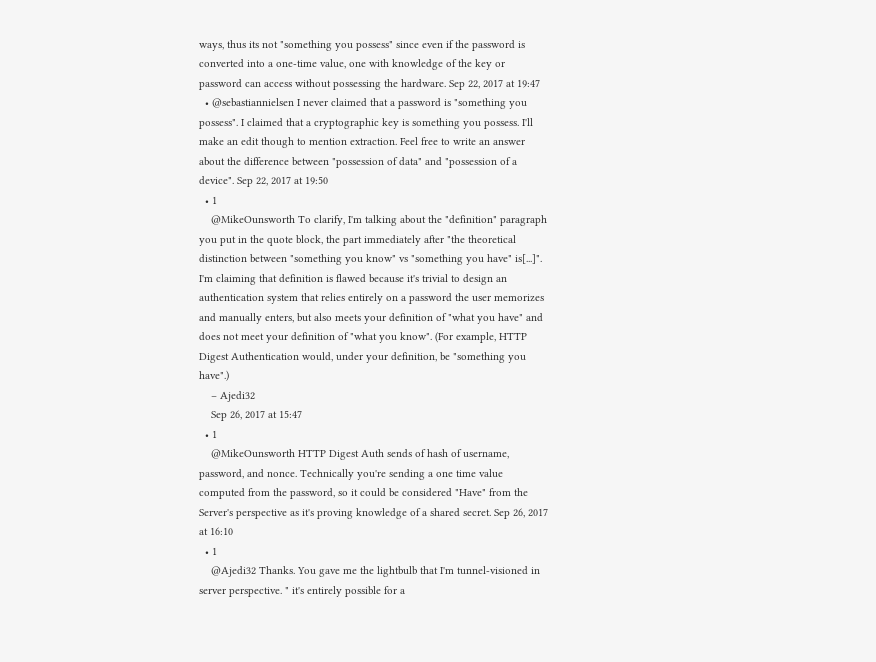ways, thus its not "something you possess" since even if the password is converted into a one-time value, one with knowledge of the key or password can access without possessing the hardware. Sep 22, 2017 at 19:47
  • @sebastiannielsen I never claimed that a password is "something you possess". I claimed that a cryptographic key is something you possess. I'll make an edit though to mention extraction. Feel free to write an answer about the difference between "possession of data" and "possession of a device". Sep 22, 2017 at 19:50
  • 1
    @MikeOunsworth To clarify, I'm talking about the "definition" paragraph you put in the quote block, the part immediately after "the theoretical distinction between "something you know" vs "something you have" is[...]". I'm claiming that definition is flawed because it's trivial to design an authentication system that relies entirely on a password the user memorizes and manually enters, but also meets your definition of "what you have" and does not meet your definition of "what you know". (For example, HTTP Digest Authentication would, under your definition, be "something you have".)
    – Ajedi32
    Sep 26, 2017 at 15:47
  • 1
    @MikeOunsworth HTTP Digest Auth sends of hash of username, password, and nonce. Technically you're sending a one time value computed from the password, so it could be considered "Have" from the Server's perspective as it's proving knowledge of a shared secret. Sep 26, 2017 at 16:10
  • 1
    @Ajedi32 Thanks. You gave me the lightbulb that I'm tunnel-visioned in server perspective. " it's entirely possible for a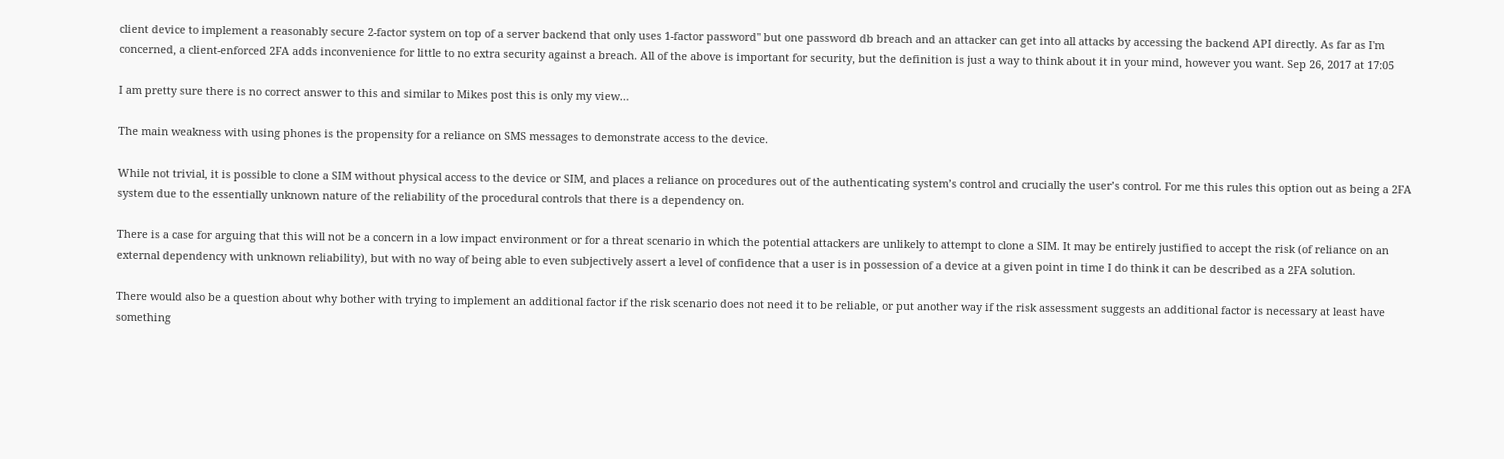client device to implement a reasonably secure 2-factor system on top of a server backend that only uses 1-factor password" but one password db breach and an attacker can get into all attacks by accessing the backend API directly. As far as I'm concerned, a client-enforced 2FA adds inconvenience for little to no extra security against a breach. All of the above is important for security, but the definition is just a way to think about it in your mind, however you want. Sep 26, 2017 at 17:05

I am pretty sure there is no correct answer to this and similar to Mikes post this is only my view…

The main weakness with using phones is the propensity for a reliance on SMS messages to demonstrate access to the device.

While not trivial, it is possible to clone a SIM without physical access to the device or SIM, and places a reliance on procedures out of the authenticating system’s control and crucially the user’s control. For me this rules this option out as being a 2FA system due to the essentially unknown nature of the reliability of the procedural controls that there is a dependency on.

There is a case for arguing that this will not be a concern in a low impact environment or for a threat scenario in which the potential attackers are unlikely to attempt to clone a SIM. It may be entirely justified to accept the risk (of reliance on an external dependency with unknown reliability), but with no way of being able to even subjectively assert a level of confidence that a user is in possession of a device at a given point in time I do think it can be described as a 2FA solution.

There would also be a question about why bother with trying to implement an additional factor if the risk scenario does not need it to be reliable, or put another way if the risk assessment suggests an additional factor is necessary at least have something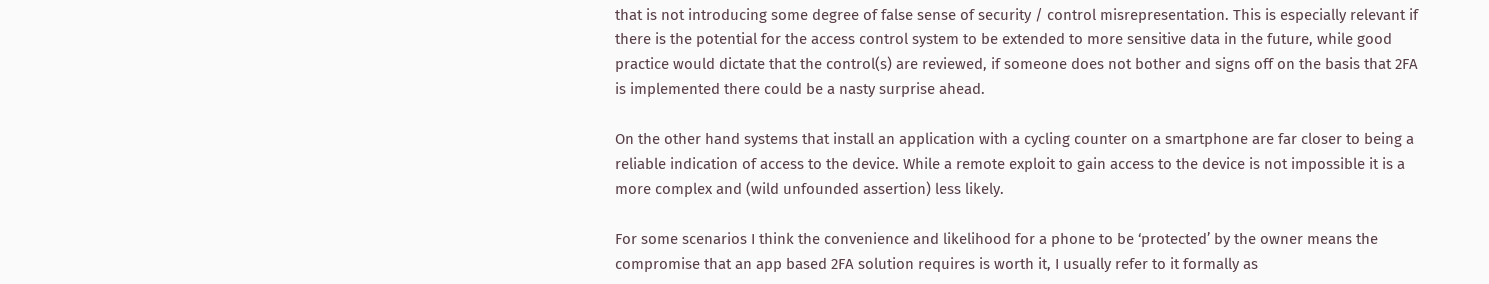that is not introducing some degree of false sense of security / control misrepresentation. This is especially relevant if there is the potential for the access control system to be extended to more sensitive data in the future, while good practice would dictate that the control(s) are reviewed, if someone does not bother and signs off on the basis that 2FA is implemented there could be a nasty surprise ahead.

On the other hand systems that install an application with a cycling counter on a smartphone are far closer to being a reliable indication of access to the device. While a remote exploit to gain access to the device is not impossible it is a more complex and (wild unfounded assertion) less likely.

For some scenarios I think the convenience and likelihood for a phone to be ‘protected’ by the owner means the compromise that an app based 2FA solution requires is worth it, I usually refer to it formally as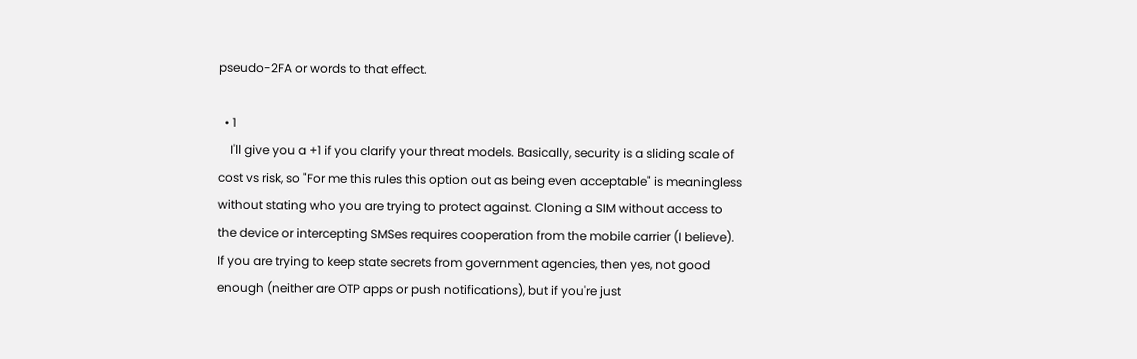pseudo-2FA or words to that effect.

  • 1
    I'll give you a +1 if you clarify your threat models. Basically, security is a sliding scale of cost vs risk, so "For me this rules this option out as being even acceptable" is meaningless without stating who you are trying to protect against. Cloning a SIM without access to the device or intercepting SMSes requires cooperation from the mobile carrier (I believe). If you are trying to keep state secrets from government agencies, then yes, not good enough (neither are OTP apps or push notifications), but if you're just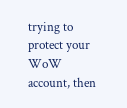trying to protect your WoW account, then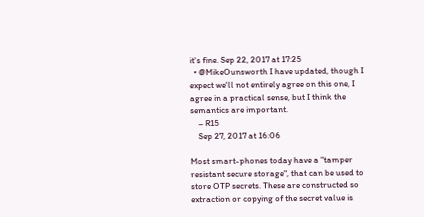it's fine. Sep 22, 2017 at 17:25
  • @MikeOunsworth I have updated, though I expect we'll not entirely agree on this one, I agree in a practical sense, but I think the semantics are important.
    – R15
    Sep 27, 2017 at 16:06

Most smart-phones today have a "tamper resistant secure storage", that can be used to store OTP secrets. These are constructed so extraction or copying of the secret value is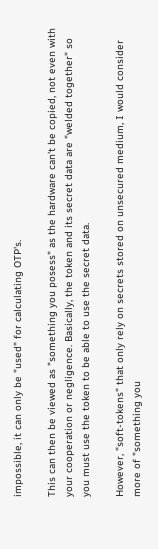impossible, it can only be "used" for calculating OTP's.

This can then be viewed as "something you posess" as the hardware can't be copied, not even with your cooperation or negligence. Basically, the token and its secret data are "welded together" so you must use the token to be able to use the secret data.

However, "soft-tokens" that only rely on secrets stored on unsecured medium, I would consider more of "something you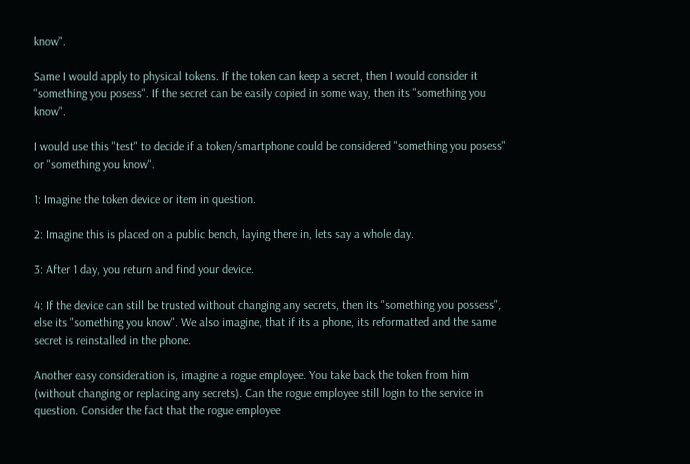know".

Same I would apply to physical tokens. If the token can keep a secret, then I would consider it "something you posess". If the secret can be easily copied in some way, then its "something you know".

I would use this "test" to decide if a token/smartphone could be considered "something you posess" or "something you know".

1: Imagine the token device or item in question.

2: Imagine this is placed on a public bench, laying there in, lets say a whole day.

3: After 1 day, you return and find your device.

4: If the device can still be trusted without changing any secrets, then its "something you possess", else its "something you know". We also imagine, that if its a phone, its reformatted and the same secret is reinstalled in the phone.

Another easy consideration is, imagine a rogue employee. You take back the token from him (without changing or replacing any secrets). Can the rogue employee still login to the service in question. Consider the fact that the rogue employee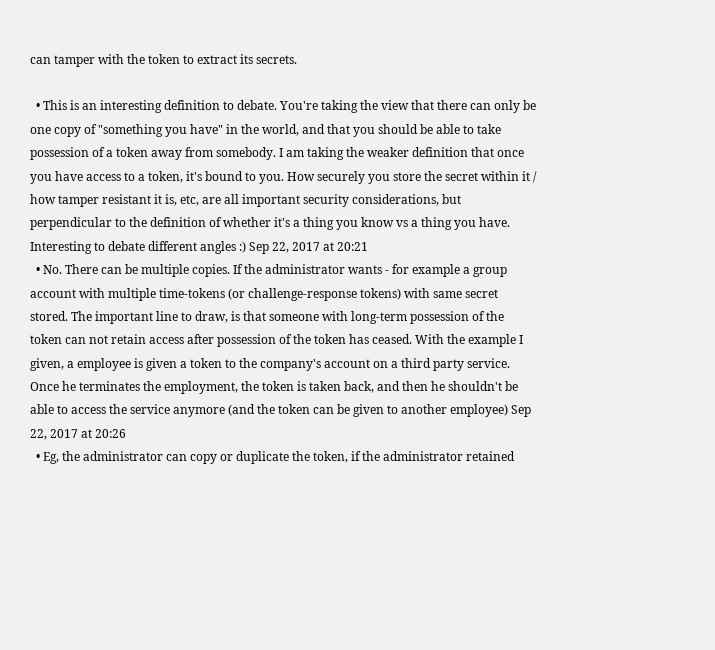can tamper with the token to extract its secrets.

  • This is an interesting definition to debate. You're taking the view that there can only be one copy of "something you have" in the world, and that you should be able to take possession of a token away from somebody. I am taking the weaker definition that once you have access to a token, it's bound to you. How securely you store the secret within it / how tamper resistant it is, etc, are all important security considerations, but perpendicular to the definition of whether it's a thing you know vs a thing you have. Interesting to debate different angles :) Sep 22, 2017 at 20:21
  • No. There can be multiple copies. If the administrator wants - for example a group account with multiple time-tokens (or challenge-response tokens) with same secret stored. The important line to draw, is that someone with long-term possession of the token can not retain access after possession of the token has ceased. With the example I given, a employee is given a token to the company's account on a third party service. Once he terminates the employment, the token is taken back, and then he shouldn't be able to access the service anymore (and the token can be given to another employee) Sep 22, 2017 at 20:26
  • Eg, the administrator can copy or duplicate the token, if the administrator retained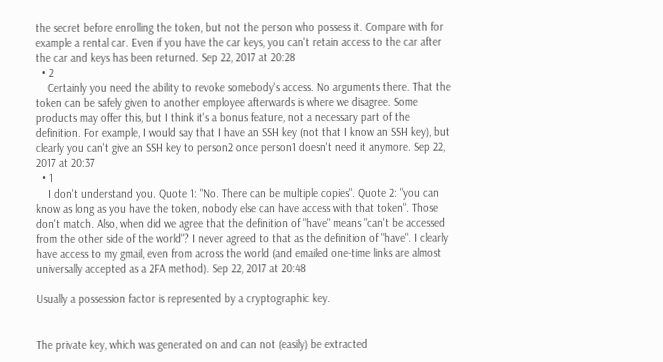the secret before enrolling the token, but not the person who possess it. Compare with for example a rental car. Even if you have the car keys, you can't retain access to the car after the car and keys has been returned. Sep 22, 2017 at 20:28
  • 2
    Certainly you need the ability to revoke somebody's access. No arguments there. That the token can be safely given to another employee afterwards is where we disagree. Some products may offer this, but I think it's a bonus feature, not a necessary part of the definition. For example, I would say that I have an SSH key (not that I know an SSH key), but clearly you can't give an SSH key to person2 once person1 doesn't need it anymore. Sep 22, 2017 at 20:37
  • 1
    I don't understand you. Quote 1: "No. There can be multiple copies". Quote 2: "you can know as long as you have the token, nobody else can have access with that token". Those don't match. Also, when did we agree that the definition of "have" means "can't be accessed from the other side of the world"? I never agreed to that as the definition of "have". I clearly have access to my gmail, even from across the world (and emailed one-time links are almost universally accepted as a 2FA method). Sep 22, 2017 at 20:48

Usually a possession factor is represented by a cryptographic key.


The private key, which was generated on and can not (easily) be extracted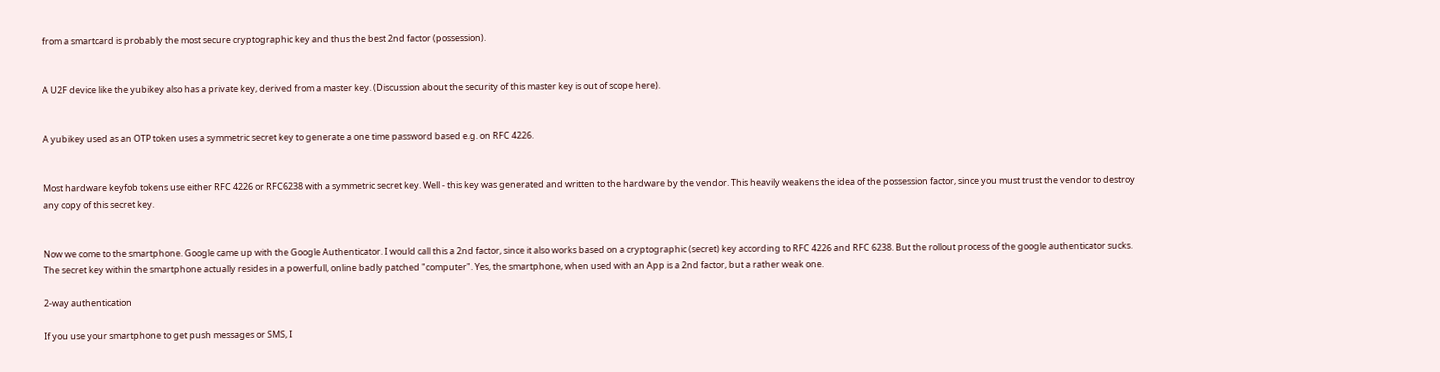from a smartcard is probably the most secure cryptographic key and thus the best 2nd factor (possession).


A U2F device like the yubikey also has a private key, derived from a master key. (Discussion about the security of this master key is out of scope here).


A yubikey used as an OTP token uses a symmetric secret key to generate a one time password based e.g. on RFC 4226.


Most hardware keyfob tokens use either RFC 4226 or RFC6238 with a symmetric secret key. Well - this key was generated and written to the hardware by the vendor. This heavily weakens the idea of the possession factor, since you must trust the vendor to destroy any copy of this secret key.


Now we come to the smartphone. Google came up with the Google Authenticator. I would call this a 2nd factor, since it also works based on a cryptographic (secret) key according to RFC 4226 and RFC 6238. But the rollout process of the google authenticator sucks. The secret key within the smartphone actually resides in a powerfull, online badly patched "computer". Yes, the smartphone, when used with an App is a 2nd factor, but a rather weak one.

2-way authentication

If you use your smartphone to get push messages or SMS, I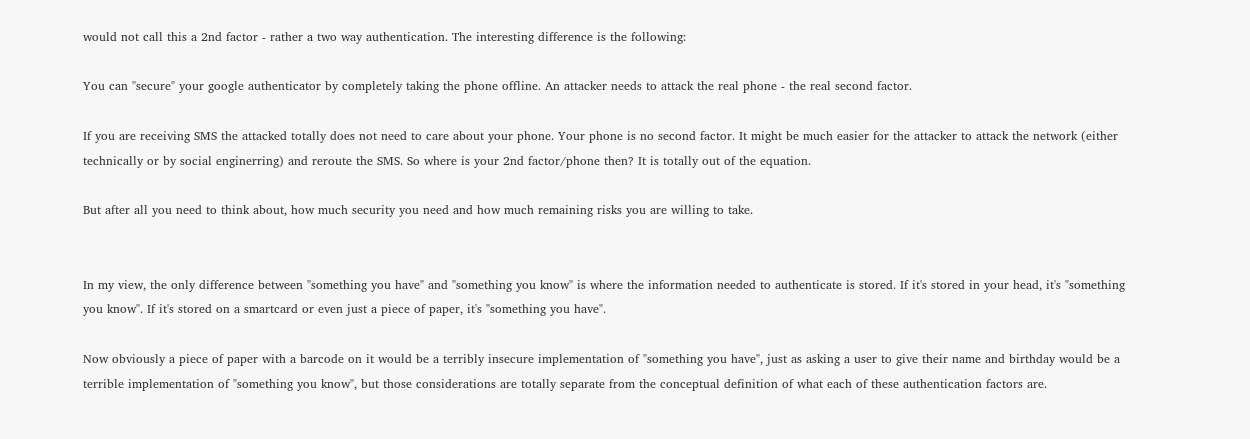would not call this a 2nd factor - rather a two way authentication. The interesting difference is the following:

You can "secure" your google authenticator by completely taking the phone offline. An attacker needs to attack the real phone - the real second factor.

If you are receiving SMS the attacked totally does not need to care about your phone. Your phone is no second factor. It might be much easier for the attacker to attack the network (either technically or by social enginerring) and reroute the SMS. So where is your 2nd factor/phone then? It is totally out of the equation.

But after all you need to think about, how much security you need and how much remaining risks you are willing to take.


In my view, the only difference between "something you have" and "something you know" is where the information needed to authenticate is stored. If it's stored in your head, it's "something you know". If it's stored on a smartcard or even just a piece of paper, it's "something you have".

Now obviously a piece of paper with a barcode on it would be a terribly insecure implementation of "something you have", just as asking a user to give their name and birthday would be a terrible implementation of "something you know", but those considerations are totally separate from the conceptual definition of what each of these authentication factors are.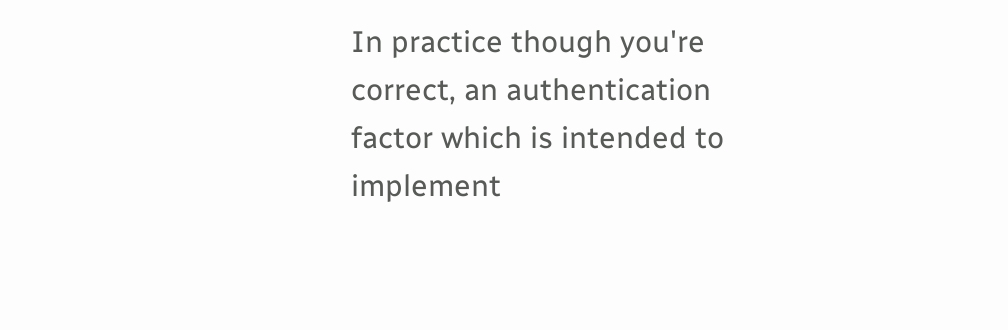In practice though you're correct, an authentication factor which is intended to implement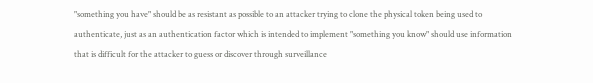"something you have" should be as resistant as possible to an attacker trying to clone the physical token being used to authenticate, just as an authentication factor which is intended to implement "something you know" should use information that is difficult for the attacker to guess or discover through surveillance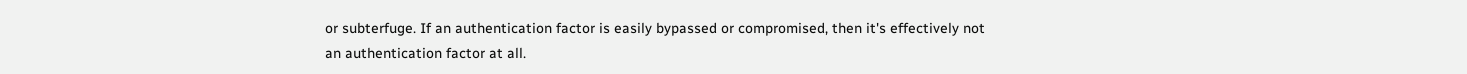or subterfuge. If an authentication factor is easily bypassed or compromised, then it's effectively not an authentication factor at all.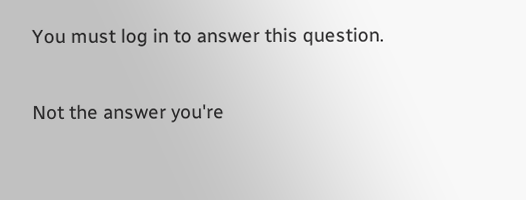You must log in to answer this question.

Not the answer you're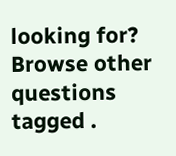looking for? Browse other questions tagged .